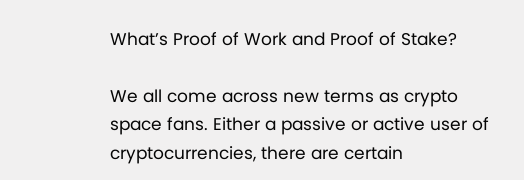What’s Proof of Work and Proof of Stake?

We all come across new terms as crypto space fans. Either a passive or active user of cryptocurrencies, there are certain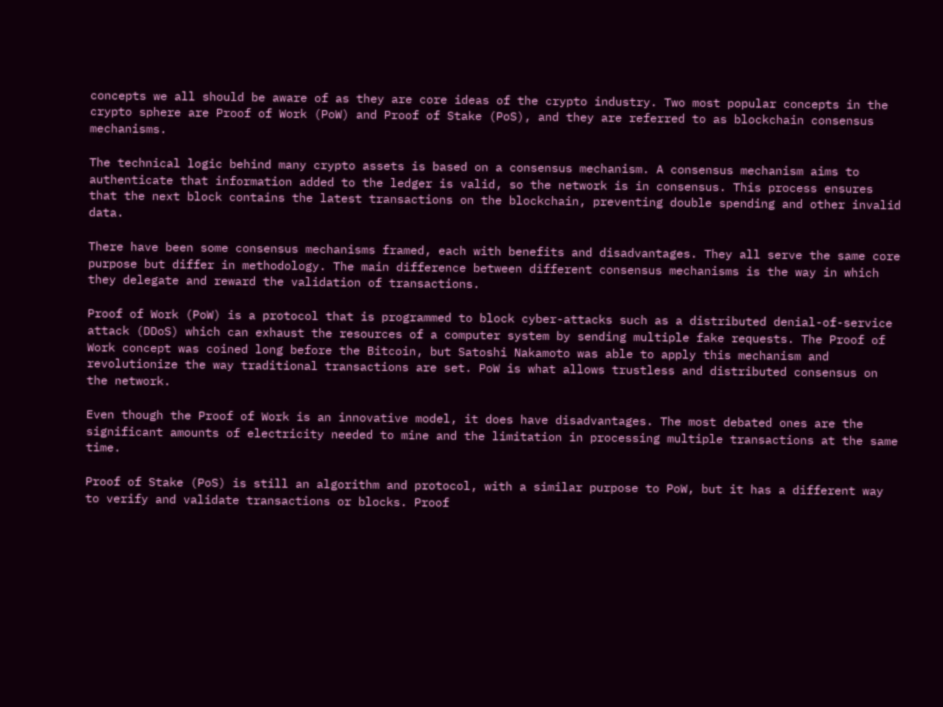concepts we all should be aware of as they are core ideas of the crypto industry. Two most popular concepts in the crypto sphere are Proof of Work (PoW) and Proof of Stake (PoS), and they are referred to as blockchain consensus mechanisms.

The technical logic behind many crypto assets is based on a consensus mechanism. A consensus mechanism aims to authenticate that information added to the ledger is valid, so the network is in consensus. This process ensures that the next block contains the latest transactions on the blockchain, preventing double spending and other invalid data.

There have been some consensus mechanisms framed, each with benefits and disadvantages. They all serve the same core purpose but differ in methodology. The main difference between different consensus mechanisms is the way in which they delegate and reward the validation of transactions.

Proof of Work (PoW) is a protocol that is programmed to block cyber-attacks such as a distributed denial-of-service attack (DDoS) which can exhaust the resources of a computer system by sending multiple fake requests. The Proof of Work concept was coined long before the Bitcoin, but Satoshi Nakamoto was able to apply this mechanism and revolutionize the way traditional transactions are set. PoW is what allows trustless and distributed consensus on the network.

Even though the Proof of Work is an innovative model, it does have disadvantages. The most debated ones are the significant amounts of electricity needed to mine and the limitation in processing multiple transactions at the same time.

Proof of Stake (PoS) is still an algorithm and protocol, with a similar purpose to PoW, but it has a different way to verify and validate transactions or blocks. Proof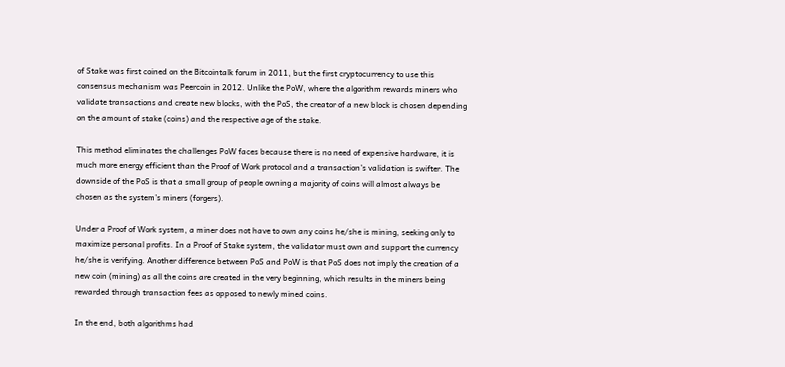of Stake was first coined on the Bitcointalk forum in 2011, but the first cryptocurrency to use this consensus mechanism was Peercoin in 2012. Unlike the PoW, where the algorithm rewards miners who validate transactions and create new blocks, with the PoS, the creator of a new block is chosen depending on the amount of stake (coins) and the respective age of the stake.

This method eliminates the challenges PoW faces because there is no need of expensive hardware, it is much more energy efficient than the Proof of Work protocol and a transaction’s validation is swifter. The downside of the PoS is that a small group of people owning a majority of coins will almost always be chosen as the system’s miners (forgers).

Under a Proof of Work system, a miner does not have to own any coins he/she is mining, seeking only to maximize personal profits. In a Proof of Stake system, the validator must own and support the currency he/she is verifying. Another difference between PoS and PoW is that PoS does not imply the creation of a new coin (mining) as all the coins are created in the very beginning, which results in the miners being rewarded through transaction fees as opposed to newly mined coins.

In the end, both algorithms had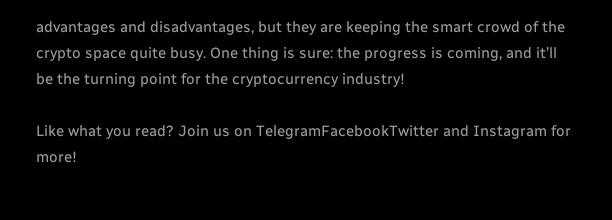advantages and disadvantages, but they are keeping the smart crowd of the crypto space quite busy. One thing is sure: the progress is coming, and it’ll be the turning point for the cryptocurrency industry!

Like what you read? Join us on TelegramFacebookTwitter and Instagram for more!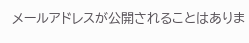メールアドレスが公開されることはありま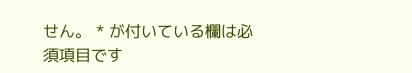せん。 * が付いている欄は必須項目です